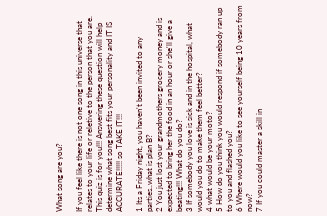What song are you?

If you feel like there is not one song in this universe that relates to your life or reletive to the person that you are. This quiz is for you!!! Answering these question will help determine what song best fits your personality and IT IS ACCURATE!!!!! so TAKE IT!!!

1 Its a Friday night, you haven't been invited to any parties..what is plan B?
2 You just lost your grandmothers grocery money and is expected to bring her the food in an hour or she'll give a beating!!! What do you do?
3 If somebody you love is sick and in the hospital, what would you do to make them feel better?
4 what would be your moto?
5 How do you think you would respond if somebody ran up to you and flashed you?
6 Where would you like to see yourself being 10 years from now?
7 If you could master a skill in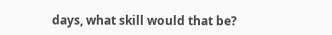days, what skill would that be?